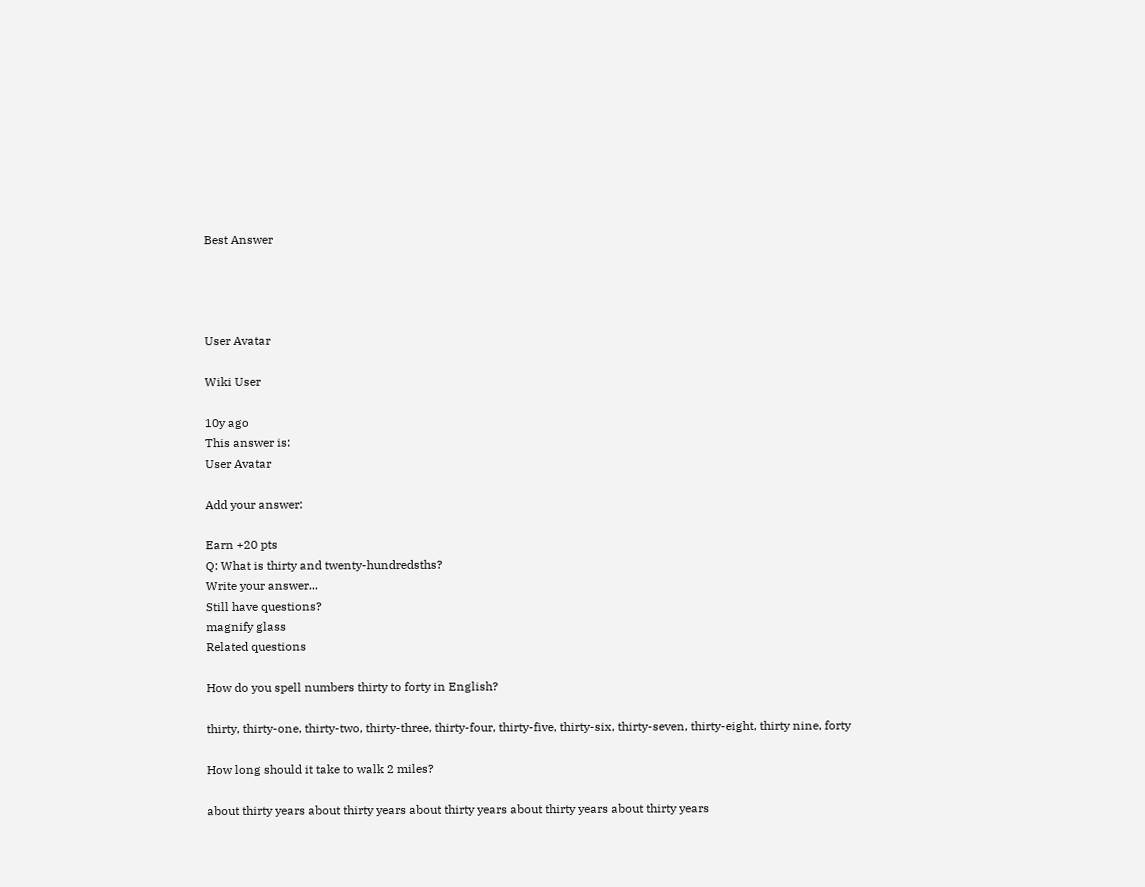Best Answer




User Avatar

Wiki User

10y ago
This answer is:
User Avatar

Add your answer:

Earn +20 pts
Q: What is thirty and twenty-hundredsths?
Write your answer...
Still have questions?
magnify glass
Related questions

How do you spell numbers thirty to forty in English?

thirty, thirty-one, thirty-two, thirty-three, thirty-four, thirty-five, thirty-six, thirty-seven, thirty-eight, thirty nine, forty

How long should it take to walk 2 miles?

about thirty years about thirty years about thirty years about thirty years about thirty years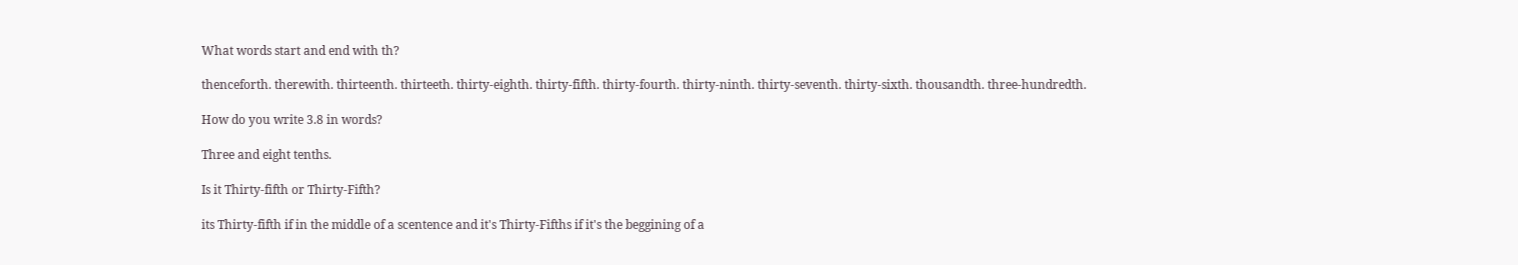What words start and end with th?

thenceforth. therewith. thirteenth. thirteeth. thirty-eighth. thirty-fifth. thirty-fourth. thirty-ninth. thirty-seventh. thirty-sixth. thousandth. three-hundredth.

How do you write 3.8 in words?

Three and eight tenths.

Is it Thirty-fifth or Thirty-Fifth?

its Thirty-fifth if in the middle of a scentence and it's Thirty-Fifths if it's the beggining of a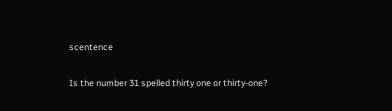scentence

Is the number 31 spelled thirty one or thirty-one?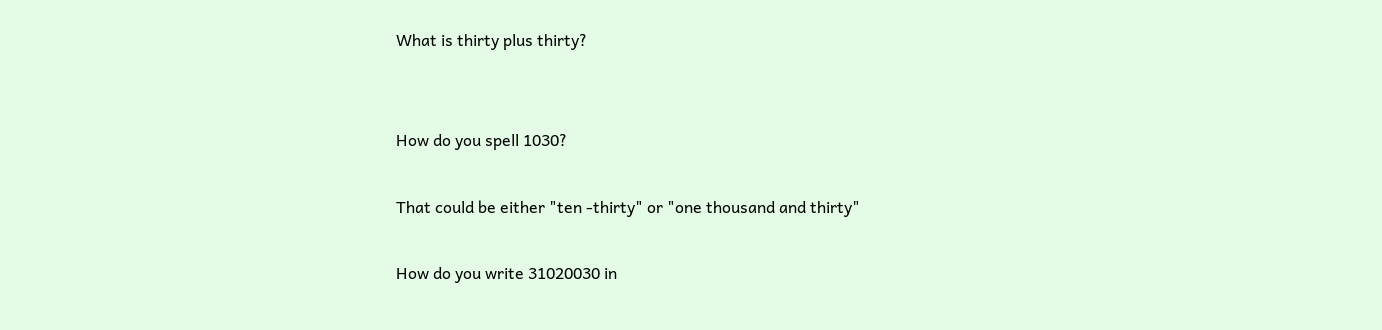What is thirty plus thirty?


How do you spell 1030?

That could be either "ten -thirty" or "one thousand and thirty"

How do you write 31020030 in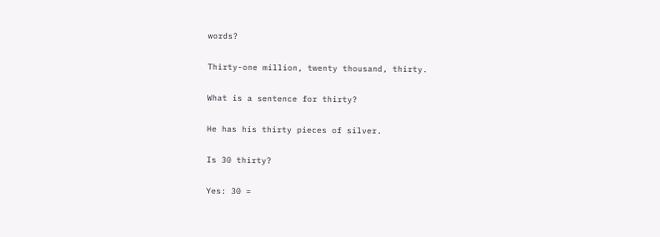words?

Thirty-one million, twenty thousand, thirty.

What is a sentence for thirty?

He has his thirty pieces of silver.

Is 30 thirty?

Yes: 30 =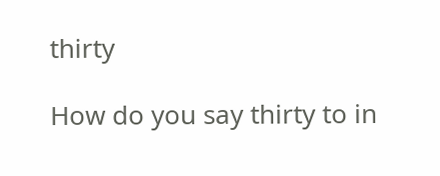thirty

How do you say thirty to in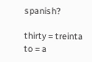spanish?

thirty = treinta to = a